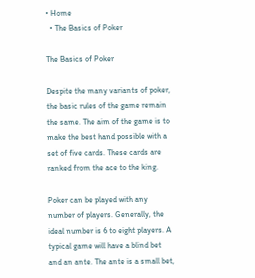• Home
  • The Basics of Poker

The Basics of Poker

Despite the many variants of poker, the basic rules of the game remain the same. The aim of the game is to make the best hand possible with a set of five cards. These cards are ranked from the ace to the king.

Poker can be played with any number of players. Generally, the ideal number is 6 to eight players. A typical game will have a blind bet and an ante. The ante is a small bet,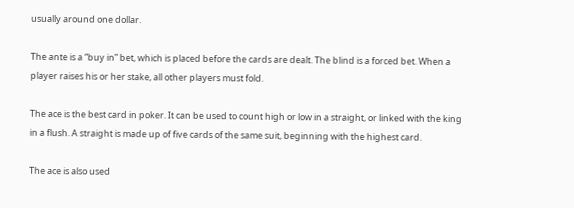usually around one dollar.

The ante is a “buy in” bet, which is placed before the cards are dealt. The blind is a forced bet. When a player raises his or her stake, all other players must fold.

The ace is the best card in poker. It can be used to count high or low in a straight, or linked with the king in a flush. A straight is made up of five cards of the same suit, beginning with the highest card.

The ace is also used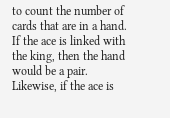to count the number of cards that are in a hand. If the ace is linked with the king, then the hand would be a pair. Likewise, if the ace is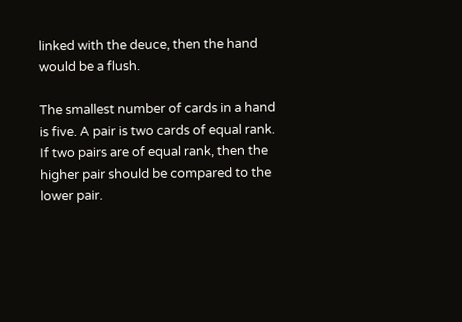linked with the deuce, then the hand would be a flush.

The smallest number of cards in a hand is five. A pair is two cards of equal rank. If two pairs are of equal rank, then the higher pair should be compared to the lower pair.